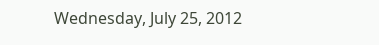Wednesday, July 25, 2012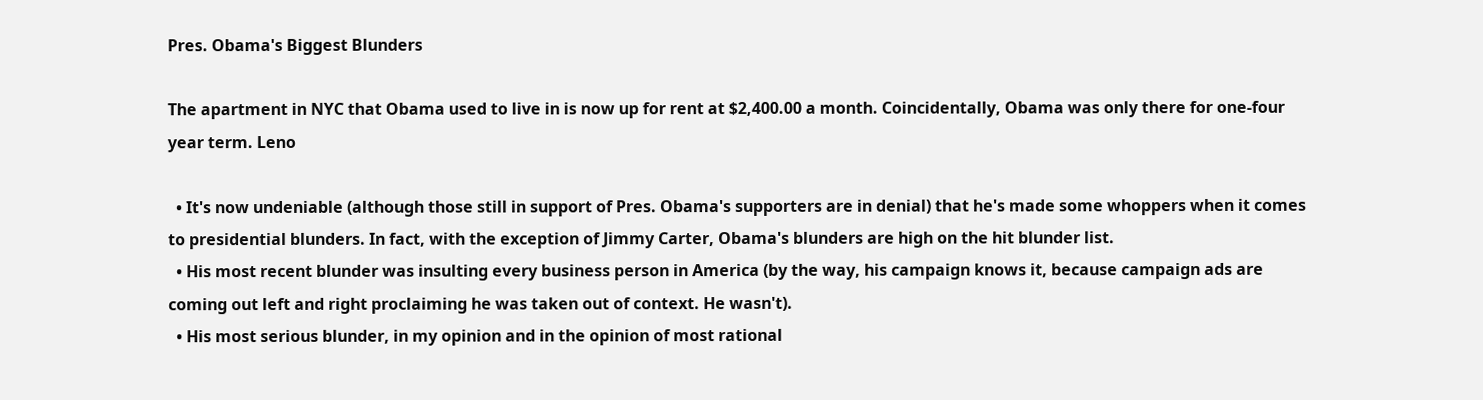Pres. Obama's Biggest Blunders

The apartment in NYC that Obama used to live in is now up for rent at $2,400.00 a month. Coincidentally, Obama was only there for one-four year term. Leno

  • It's now undeniable (although those still in support of Pres. Obama's supporters are in denial) that he's made some whoppers when it comes to presidential blunders. In fact, with the exception of Jimmy Carter, Obama's blunders are high on the hit blunder list.
  • His most recent blunder was insulting every business person in America (by the way, his campaign knows it, because campaign ads are coming out left and right proclaiming he was taken out of context. He wasn't).
  • His most serious blunder, in my opinion and in the opinion of most rational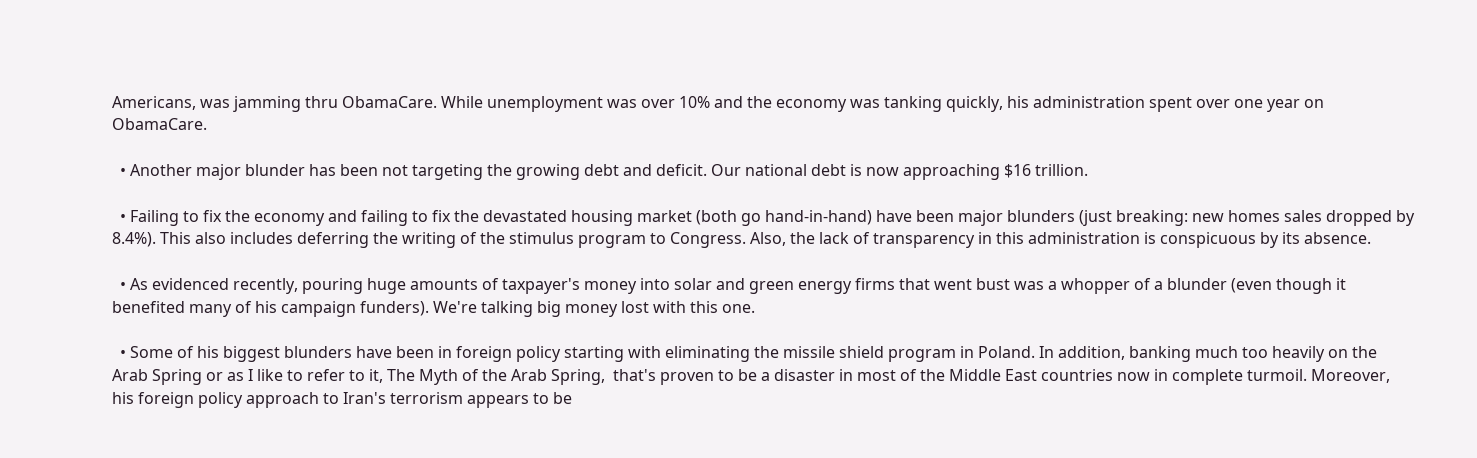Americans, was jamming thru ObamaCare. While unemployment was over 10% and the economy was tanking quickly, his administration spent over one year on ObamaCare.

  • Another major blunder has been not targeting the growing debt and deficit. Our national debt is now approaching $16 trillion.

  • Failing to fix the economy and failing to fix the devastated housing market (both go hand-in-hand) have been major blunders (just breaking: new homes sales dropped by 8.4%). This also includes deferring the writing of the stimulus program to Congress. Also, the lack of transparency in this administration is conspicuous by its absence.

  • As evidenced recently, pouring huge amounts of taxpayer's money into solar and green energy firms that went bust was a whopper of a blunder (even though it benefited many of his campaign funders). We're talking big money lost with this one.

  • Some of his biggest blunders have been in foreign policy starting with eliminating the missile shield program in Poland. In addition, banking much too heavily on the Arab Spring or as I like to refer to it, The Myth of the Arab Spring,  that's proven to be a disaster in most of the Middle East countries now in complete turmoil. Moreover, his foreign policy approach to Iran's terrorism appears to be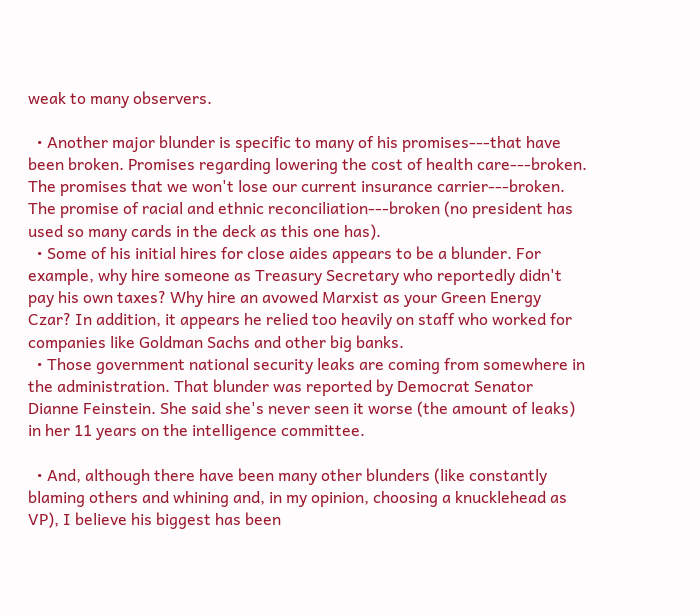weak to many observers.

  • Another major blunder is specific to many of his promises---that have been broken. Promises regarding lowering the cost of health care---broken. The promises that we won't lose our current insurance carrier---broken. The promise of racial and ethnic reconciliation---broken (no president has used so many cards in the deck as this one has).
  • Some of his initial hires for close aides appears to be a blunder. For example, why hire someone as Treasury Secretary who reportedly didn't pay his own taxes? Why hire an avowed Marxist as your Green Energy Czar? In addition, it appears he relied too heavily on staff who worked for companies like Goldman Sachs and other big banks.
  • Those government national security leaks are coming from somewhere in the administration. That blunder was reported by Democrat Senator Dianne Feinstein. She said she's never seen it worse (the amount of leaks) in her 11 years on the intelligence committee.

  • And, although there have been many other blunders (like constantly blaming others and whining and, in my opinion, choosing a knucklehead as VP), I believe his biggest has been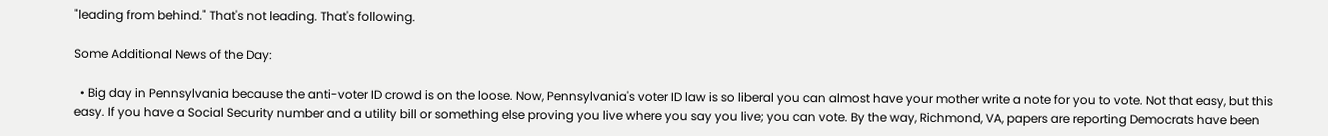"leading from behind." That's not leading. That's following.

Some Additional News of the Day:

  • Big day in Pennsylvania because the anti-voter ID crowd is on the loose. Now, Pennsylvania's voter ID law is so liberal you can almost have your mother write a note for you to vote. Not that easy, but this easy. If you have a Social Security number and a utility bill or something else proving you live where you say you live; you can vote. By the way, Richmond, VA, papers are reporting Democrats have been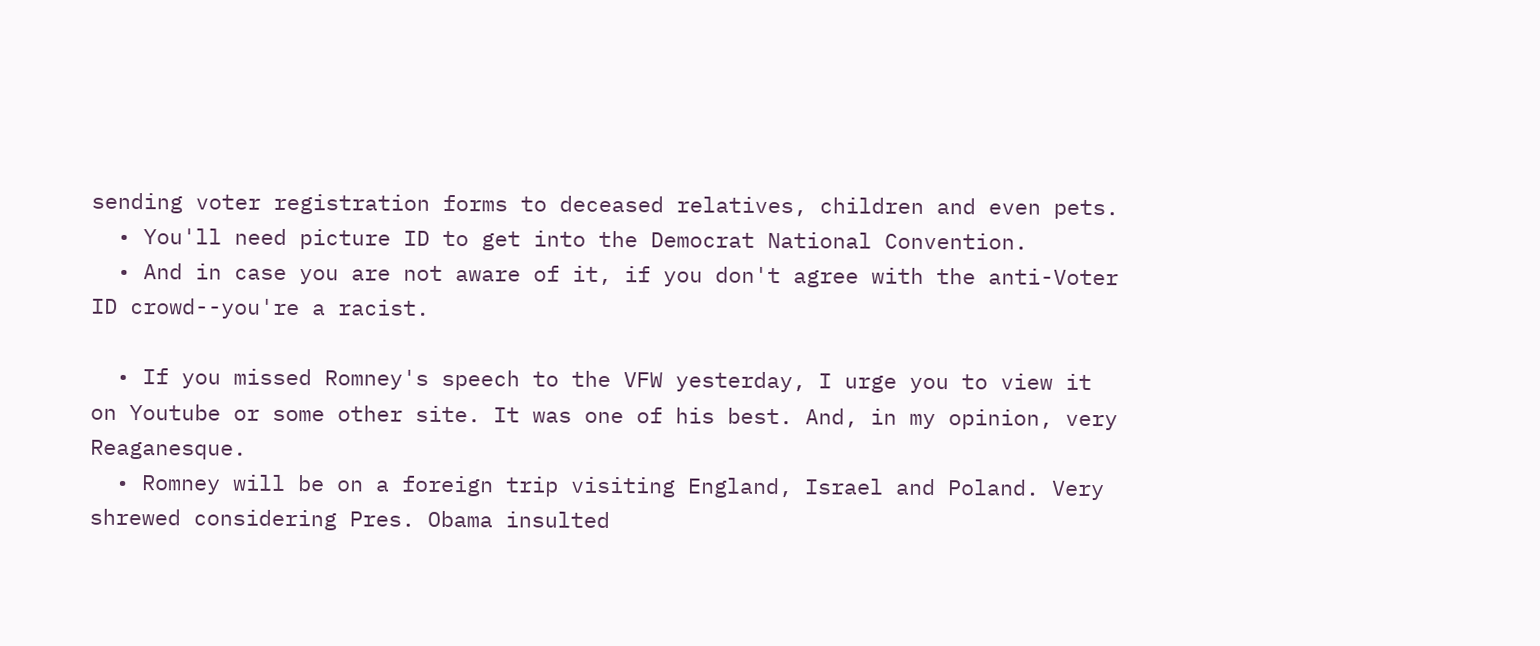sending voter registration forms to deceased relatives, children and even pets.
  • You'll need picture ID to get into the Democrat National Convention.
  • And in case you are not aware of it, if you don't agree with the anti-Voter ID crowd--you're a racist.

  • If you missed Romney's speech to the VFW yesterday, I urge you to view it on Youtube or some other site. It was one of his best. And, in my opinion, very Reaganesque.
  • Romney will be on a foreign trip visiting England, Israel and Poland. Very shrewed considering Pres. Obama insulted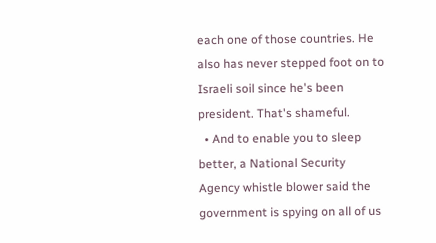each one of those countries. He also has never stepped foot on to Israeli soil since he's been president. That's shameful.
  • And to enable you to sleep better, a National Security Agency whistle blower said the government is spying on all of us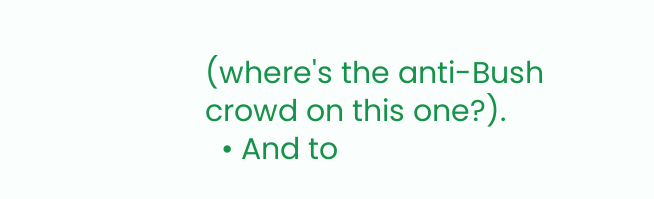(where's the anti-Bush crowd on this one?).
  • And to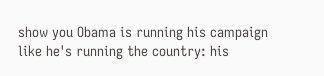show you Obama is running his campaign like he's running the country: his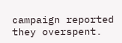campaign reported they overspent.